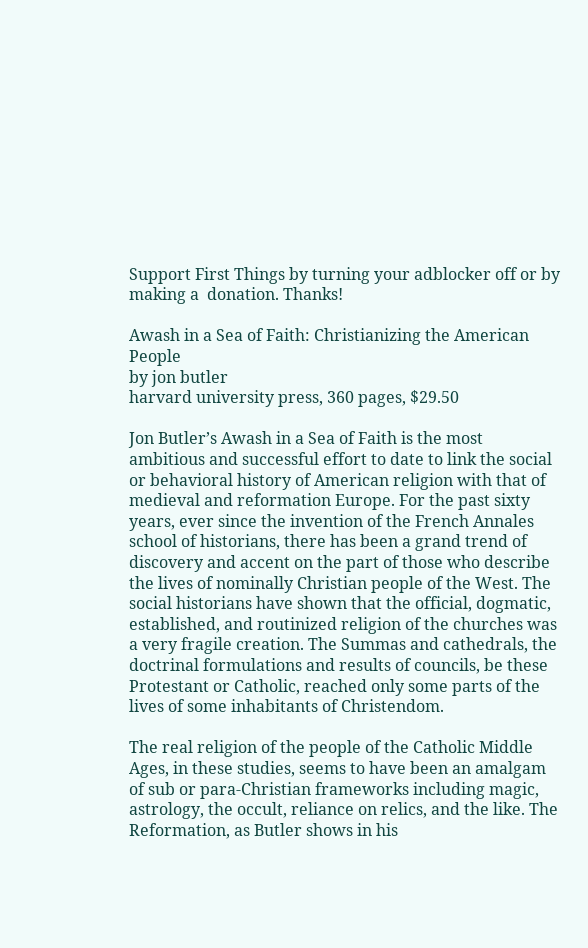Support First Things by turning your adblocker off or by making a  donation. Thanks!

Awash in a Sea of Faith: Christianizing the American People
by jon butler
harvard university press, 360 pages, $29.50

Jon Butler’s Awash in a Sea of Faith is the most ambitious and successful effort to date to link the social or behavioral history of American religion with that of medieval and reformation Europe. For the past sixty years, ever since the invention of the French Annales school of historians, there has been a grand trend of discovery and accent on the part of those who describe the lives of nominally Christian people of the West. The social historians have shown that the official, dogmatic, established, and routinized religion of the churches was a very fragile creation. The Summas and cathedrals, the doctrinal formulations and results of councils, be these Protestant or Catholic, reached only some parts of the lives of some inhabitants of Christendom.

The real religion of the people of the Catholic Middle Ages, in these studies, seems to have been an amalgam of sub or para-Christian frameworks including magic, astrology, the occult, reliance on relics, and the like. The Reformation, as Butler shows in his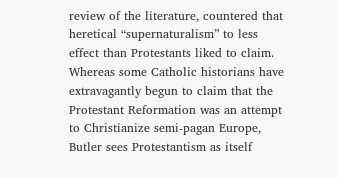review of the literature, countered that heretical “supernaturalism” to less effect than Protestants liked to claim. Whereas some Catholic historians have extravagantly begun to claim that the Protestant Reformation was an attempt to Christianize semi-pagan Europe, Butler sees Protestantism as itself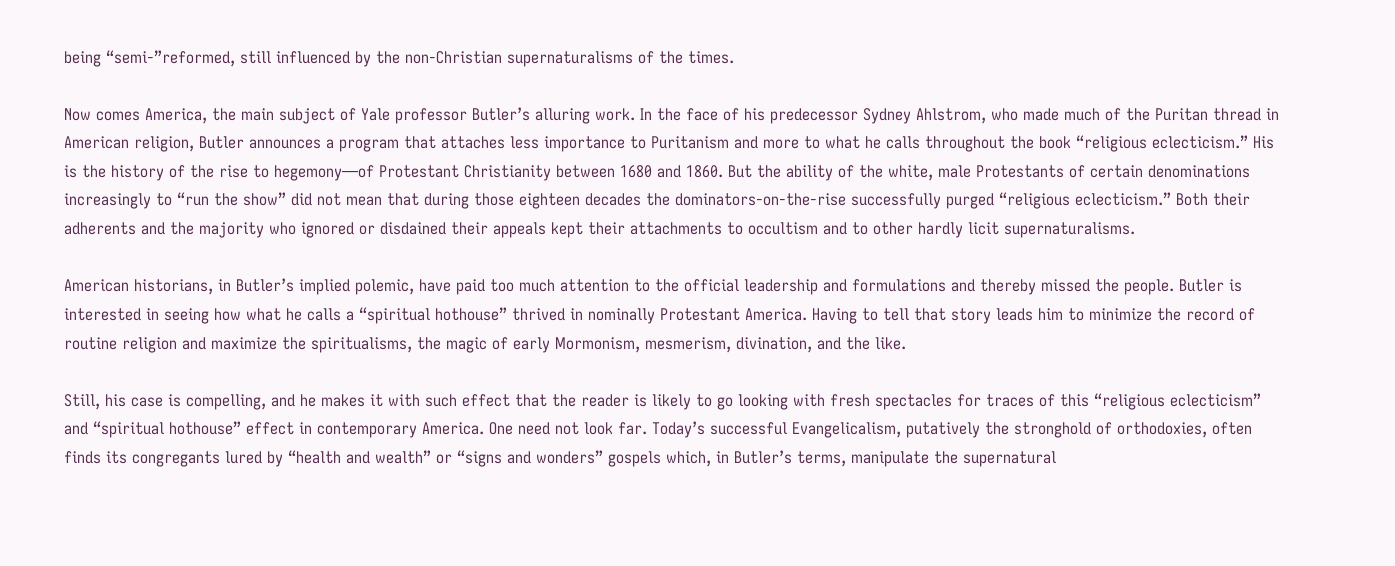being “semi-”reformed, still influenced by the non-Christian supernaturalisms of the times.

Now comes America, the main subject of Yale professor Butler’s alluring work. In the face of his predecessor Sydney Ahlstrom, who made much of the Puritan thread in American religion, Butler announces a program that attaches less importance to Puritanism and more to what he calls throughout the book “religious eclecticism.” His is the history of the rise to hegemony—of Protestant Christianity between 1680 and 1860. But the ability of the white, male Protestants of certain denominations increasingly to “run the show” did not mean that during those eighteen decades the dominators-on-the-rise successfully purged “religious eclecticism.” Both their adherents and the majority who ignored or disdained their appeals kept their attachments to occultism and to other hardly licit supernaturalisms.

American historians, in Butler’s implied polemic, have paid too much attention to the official leadership and formulations and thereby missed the people. Butler is interested in seeing how what he calls a “spiritual hothouse” thrived in nominally Protestant America. Having to tell that story leads him to minimize the record of routine religion and maximize the spiritualisms, the magic of early Mormonism, mesmerism, divination, and the like.

Still, his case is compelling, and he makes it with such effect that the reader is likely to go looking with fresh spectacles for traces of this “religious eclecticism” and “spiritual hothouse” effect in contemporary America. One need not look far. Today’s successful Evangelicalism, putatively the stronghold of orthodoxies, often finds its congregants lured by “health and wealth” or “signs and wonders” gospels which, in Butler’s terms, manipulate the supernatural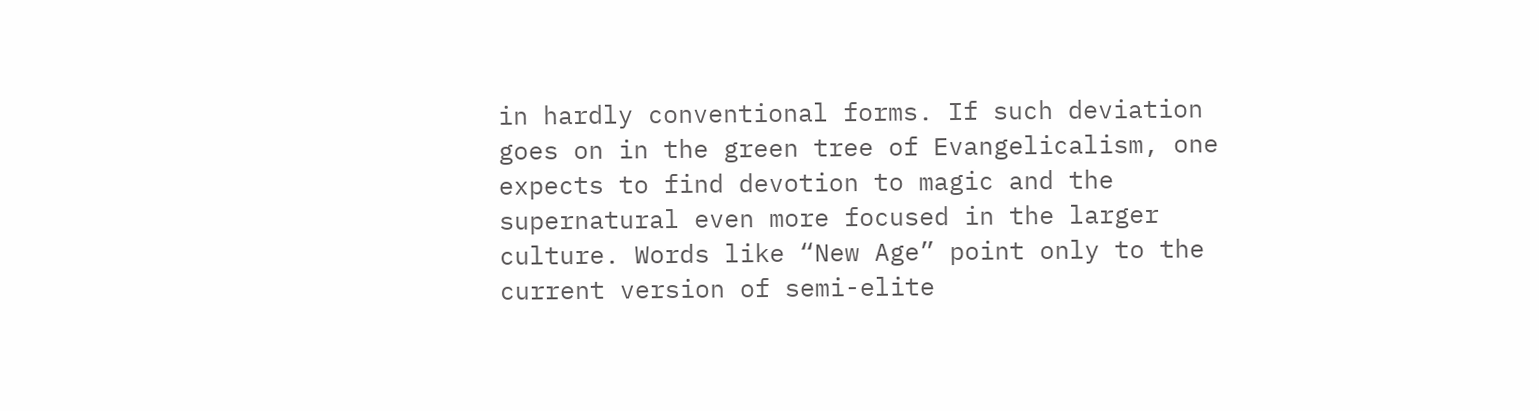in hardly conventional forms. If such deviation goes on in the green tree of Evangelicalism, one expects to find devotion to magic and the supernatural even more focused in the larger culture. Words like “New Age” point only to the current version of semi-elite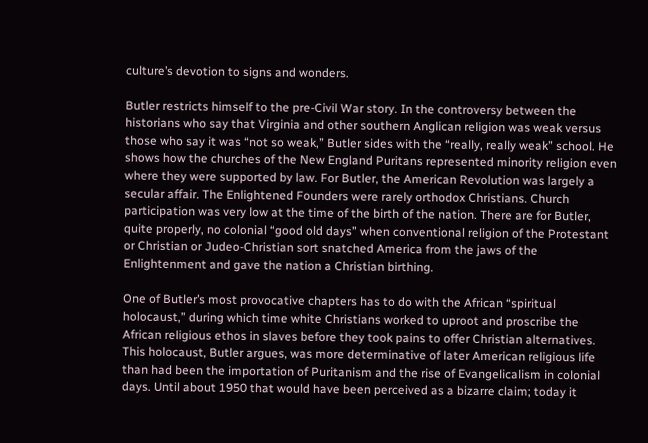culture’s devotion to signs and wonders.

Butler restricts himself to the pre-Civil War story. In the controversy between the historians who say that Virginia and other southern Anglican religion was weak versus those who say it was “not so weak,” Butler sides with the “really, really weak” school. He shows how the churches of the New England Puritans represented minority religion even where they were supported by law. For Butler, the American Revolution was largely a secular affair. The Enlightened Founders were rarely orthodox Christians. Church participation was very low at the time of the birth of the nation. There are for Butler, quite properly, no colonial “good old days” when conventional religion of the Protestant or Christian or Judeo-Christian sort snatched America from the jaws of the Enlightenment and gave the nation a Christian birthing.

One of Butler’s most provocative chapters has to do with the African “spiritual holocaust,” during which time white Christians worked to uproot and proscribe the African religious ethos in slaves before they took pains to offer Christian alternatives. This holocaust, Butler argues, was more determinative of later American religious life than had been the importation of Puritanism and the rise of Evangelicalism in colonial days. Until about 1950 that would have been perceived as a bizarre claim; today it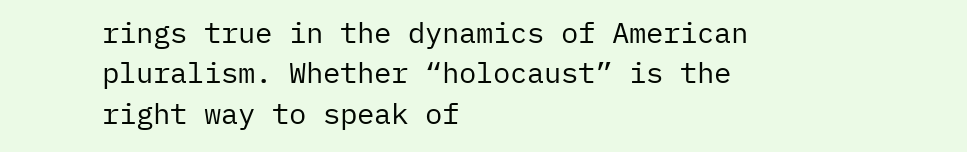rings true in the dynamics of American pluralism. Whether “holocaust” is the right way to speak of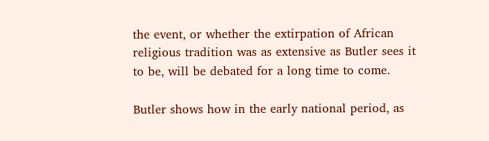the event, or whether the extirpation of African religious tradition was as extensive as Butler sees it to be, will be debated for a long time to come.

Butler shows how in the early national period, as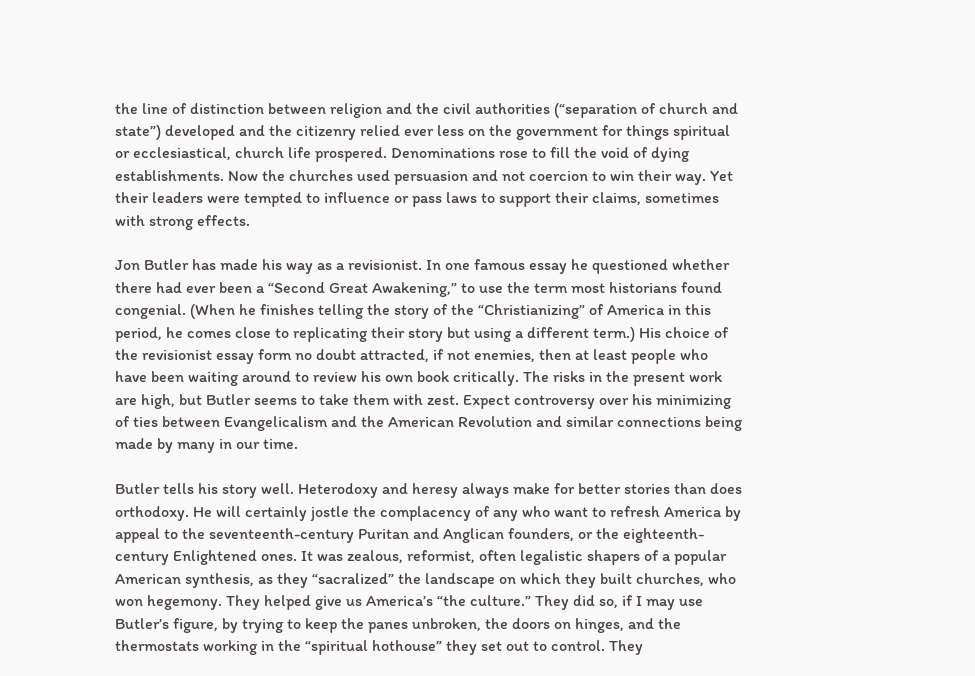the line of distinction between religion and the civil authorities (“separation of church and state”) developed and the citizenry relied ever less on the government for things spiritual or ecclesiastical, church life prospered. Denominations rose to fill the void of dying establishments. Now the churches used persuasion and not coercion to win their way. Yet their leaders were tempted to influence or pass laws to support their claims, sometimes with strong effects.

Jon Butler has made his way as a revisionist. In one famous essay he questioned whether there had ever been a “Second Great Awakening,” to use the term most historians found congenial. (When he finishes telling the story of the “Christianizing” of America in this period, he comes close to replicating their story but using a different term.) His choice of the revisionist essay form no doubt attracted, if not enemies, then at least people who have been waiting around to review his own book critically. The risks in the present work are high, but Butler seems to take them with zest. Expect controversy over his minimizing of ties between Evangelicalism and the American Revolution and similar connections being made by many in our time.

Butler tells his story well. Heterodoxy and heresy always make for better stories than does orthodoxy. He will certainly jostle the complacency of any who want to refresh America by appeal to the seventeenth-century Puritan and Anglican founders, or the eighteenth-century Enlightened ones. It was zealous, reformist, often legalistic shapers of a popular American synthesis, as they “sacralized” the landscape on which they built churches, who won hegemony. They helped give us America’s “the culture.” They did so, if I may use Butler’s figure, by trying to keep the panes unbroken, the doors on hinges, and the thermostats working in the “spiritual hothouse” they set out to control. They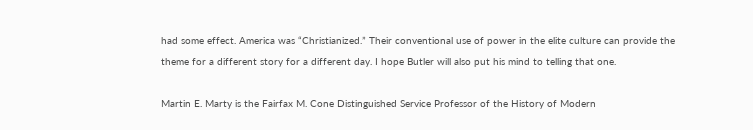had some effect. America was “Christianized.” Their conventional use of power in the elite culture can provide the theme for a different story for a different day. I hope Butler will also put his mind to telling that one.

Martin E. Marty is the Fairfax M. Cone Distinguished Service Professor of the History of Modern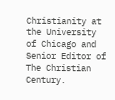Christianity at the University of Chicago and Senior Editor of The Christian Century.